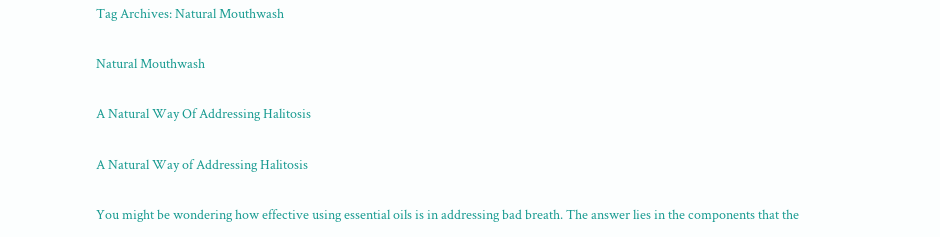Tag Archives: Natural Mouthwash

Natural Mouthwash

A Natural Way Of Addressing Halitosis

A Natural Way of Addressing Halitosis

You might be wondering how effective using essential oils is in addressing bad breath. The answer lies in the components that the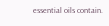essential oils contain.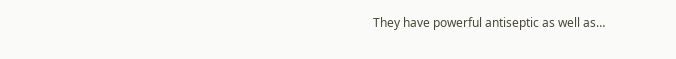They have powerful antiseptic as well as…